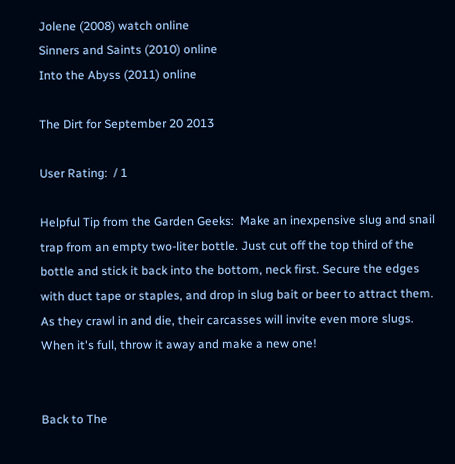Jolene (2008) watch online
Sinners and Saints (2010) online
Into the Abyss (2011) online

The Dirt for September 20 2013

User Rating:  / 1

Helpful Tip from the Garden Geeks:  Make an inexpensive slug and snail trap from an empty two-liter bottle. Just cut off the top third of the bottle and stick it back into the bottom, neck first. Secure the edges with duct tape or staples, and drop in slug bait or beer to attract them. As they crawl in and die, their carcasses will invite even more slugs. When it's full, throw it away and make a new one!


Back to The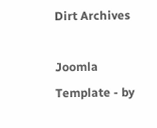Dirt Archives

Joomla Template - by